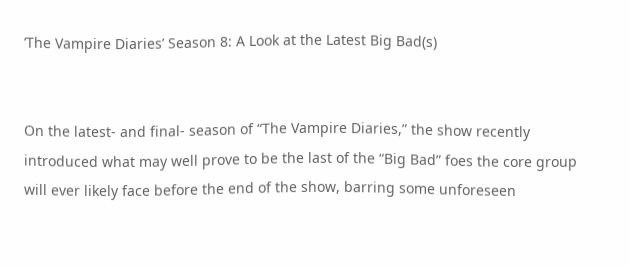‘The Vampire Diaries’ Season 8: A Look at the Latest Big Bad(s)


On the latest- and final- season of “The Vampire Diaries,” the show recently introduced what may well prove to be the last of the “Big Bad” foes the core group will ever likely face before the end of the show, barring some unforeseen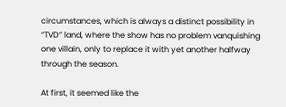circumstances, which is always a distinct possibility in “TVD” land, where the show has no problem vanquishing one villain, only to replace it with yet another halfway through the season.

At first, it seemed like the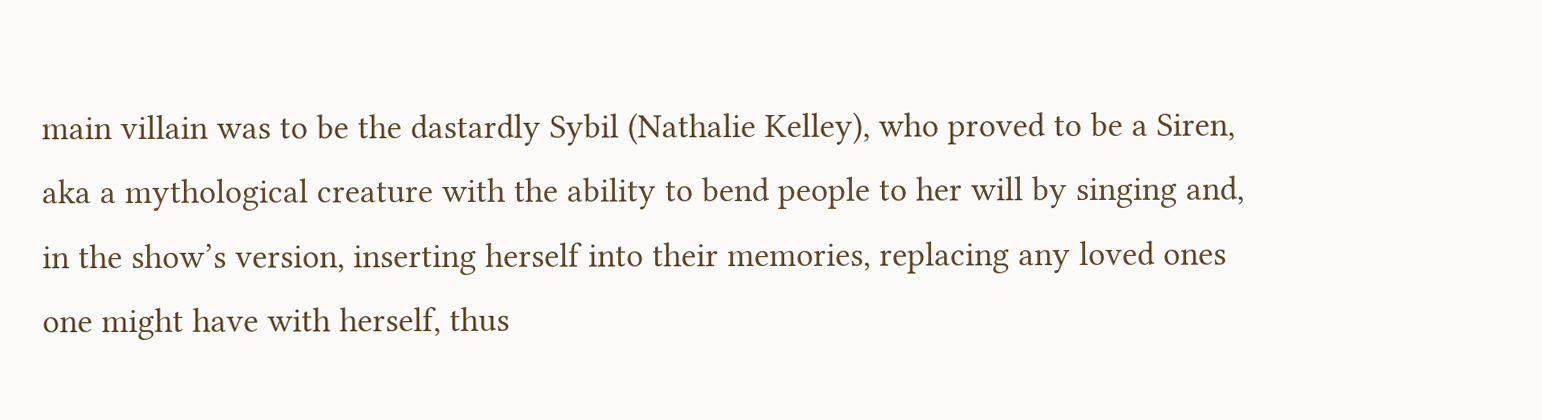main villain was to be the dastardly Sybil (Nathalie Kelley), who proved to be a Siren, aka a mythological creature with the ability to bend people to her will by singing and, in the show’s version, inserting herself into their memories, replacing any loved ones one might have with herself, thus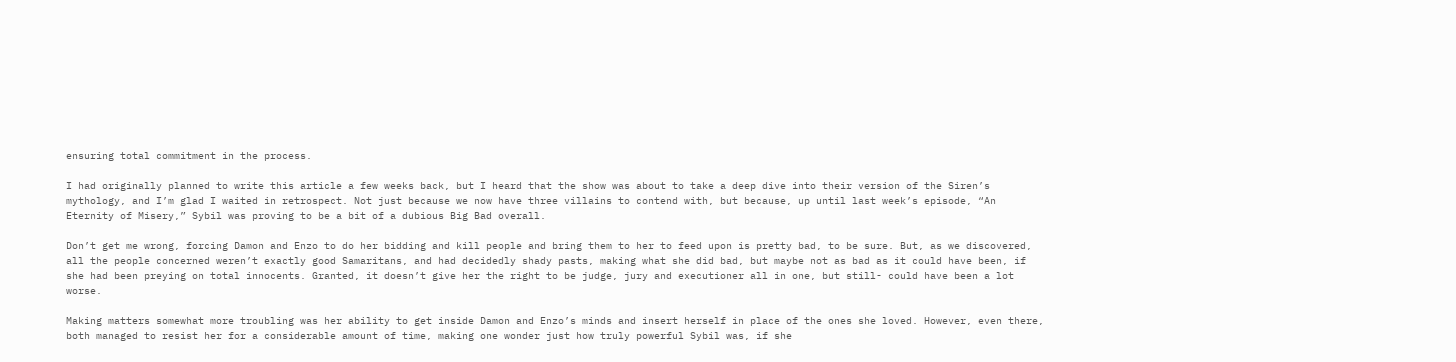ensuring total commitment in the process.

I had originally planned to write this article a few weeks back, but I heard that the show was about to take a deep dive into their version of the Siren’s mythology, and I’m glad I waited in retrospect. Not just because we now have three villains to contend with, but because, up until last week’s episode, “An Eternity of Misery,” Sybil was proving to be a bit of a dubious Big Bad overall.

Don’t get me wrong, forcing Damon and Enzo to do her bidding and kill people and bring them to her to feed upon is pretty bad, to be sure. But, as we discovered, all the people concerned weren’t exactly good Samaritans, and had decidedly shady pasts, making what she did bad, but maybe not as bad as it could have been, if she had been preying on total innocents. Granted, it doesn’t give her the right to be judge, jury and executioner all in one, but still- could have been a lot worse.

Making matters somewhat more troubling was her ability to get inside Damon and Enzo’s minds and insert herself in place of the ones she loved. However, even there, both managed to resist her for a considerable amount of time, making one wonder just how truly powerful Sybil was, if she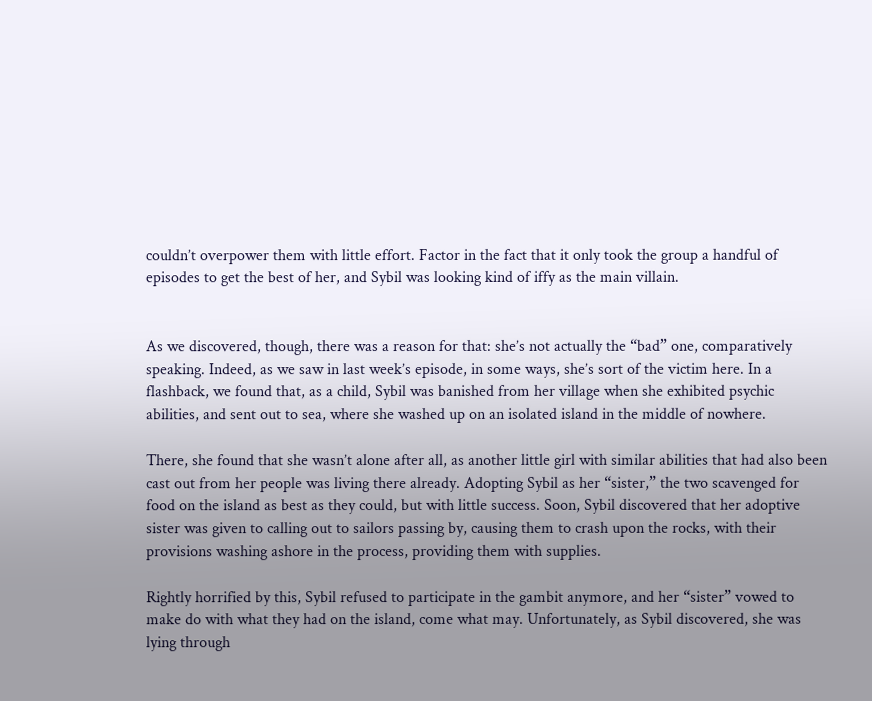couldn’t overpower them with little effort. Factor in the fact that it only took the group a handful of episodes to get the best of her, and Sybil was looking kind of iffy as the main villain.


As we discovered, though, there was a reason for that: she’s not actually the “bad” one, comparatively speaking. Indeed, as we saw in last week’s episode, in some ways, she’s sort of the victim here. In a flashback, we found that, as a child, Sybil was banished from her village when she exhibited psychic abilities, and sent out to sea, where she washed up on an isolated island in the middle of nowhere.

There, she found that she wasn’t alone after all, as another little girl with similar abilities that had also been cast out from her people was living there already. Adopting Sybil as her “sister,” the two scavenged for food on the island as best as they could, but with little success. Soon, Sybil discovered that her adoptive sister was given to calling out to sailors passing by, causing them to crash upon the rocks, with their provisions washing ashore in the process, providing them with supplies.

Rightly horrified by this, Sybil refused to participate in the gambit anymore, and her “sister” vowed to make do with what they had on the island, come what may. Unfortunately, as Sybil discovered, she was lying through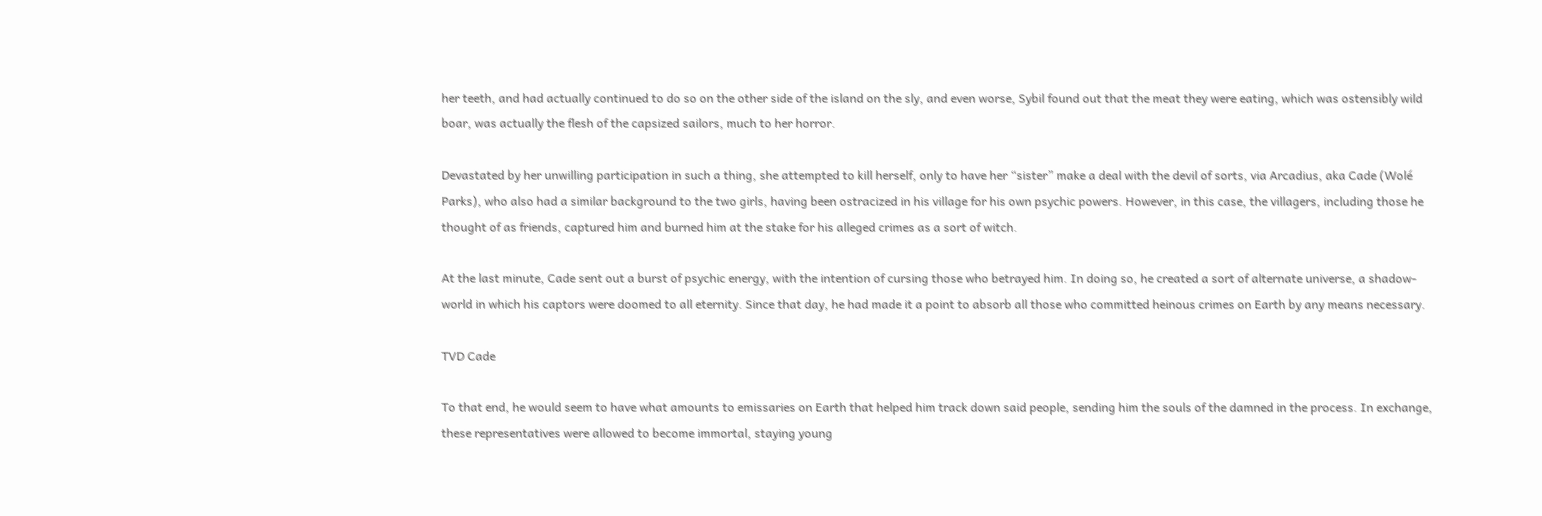her teeth, and had actually continued to do so on the other side of the island on the sly, and even worse, Sybil found out that the meat they were eating, which was ostensibly wild boar, was actually the flesh of the capsized sailors, much to her horror.

Devastated by her unwilling participation in such a thing, she attempted to kill herself, only to have her “sister” make a deal with the devil of sorts, via Arcadius, aka Cade (Wolé Parks), who also had a similar background to the two girls, having been ostracized in his village for his own psychic powers. However, in this case, the villagers, including those he thought of as friends, captured him and burned him at the stake for his alleged crimes as a sort of witch.

At the last minute, Cade sent out a burst of psychic energy, with the intention of cursing those who betrayed him. In doing so, he created a sort of alternate universe, a shadow-world in which his captors were doomed to all eternity. Since that day, he had made it a point to absorb all those who committed heinous crimes on Earth by any means necessary.

TVD Cade

To that end, he would seem to have what amounts to emissaries on Earth that helped him track down said people, sending him the souls of the damned in the process. In exchange, these representatives were allowed to become immortal, staying young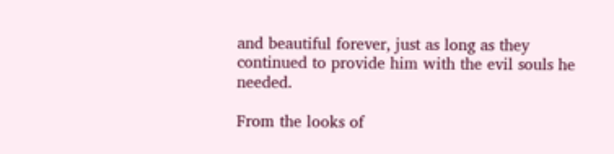and beautiful forever, just as long as they continued to provide him with the evil souls he needed.

From the looks of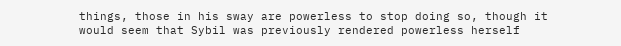things, those in his sway are powerless to stop doing so, though it would seem that Sybil was previously rendered powerless herself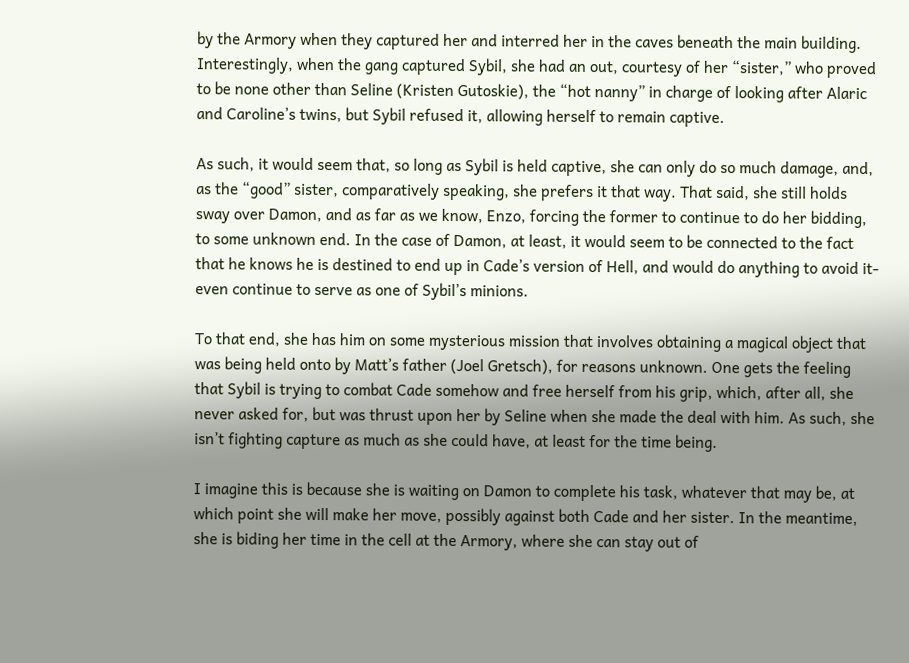by the Armory when they captured her and interred her in the caves beneath the main building. Interestingly, when the gang captured Sybil, she had an out, courtesy of her “sister,” who proved to be none other than Seline (Kristen Gutoskie), the “hot nanny” in charge of looking after Alaric and Caroline’s twins, but Sybil refused it, allowing herself to remain captive.

As such, it would seem that, so long as Sybil is held captive, she can only do so much damage, and, as the “good” sister, comparatively speaking, she prefers it that way. That said, she still holds sway over Damon, and as far as we know, Enzo, forcing the former to continue to do her bidding, to some unknown end. In the case of Damon, at least, it would seem to be connected to the fact that he knows he is destined to end up in Cade’s version of Hell, and would do anything to avoid it- even continue to serve as one of Sybil’s minions.

To that end, she has him on some mysterious mission that involves obtaining a magical object that was being held onto by Matt’s father (Joel Gretsch), for reasons unknown. One gets the feeling that Sybil is trying to combat Cade somehow and free herself from his grip, which, after all, she never asked for, but was thrust upon her by Seline when she made the deal with him. As such, she isn’t fighting capture as much as she could have, at least for the time being.

I imagine this is because she is waiting on Damon to complete his task, whatever that may be, at which point she will make her move, possibly against both Cade and her sister. In the meantime, she is biding her time in the cell at the Armory, where she can stay out of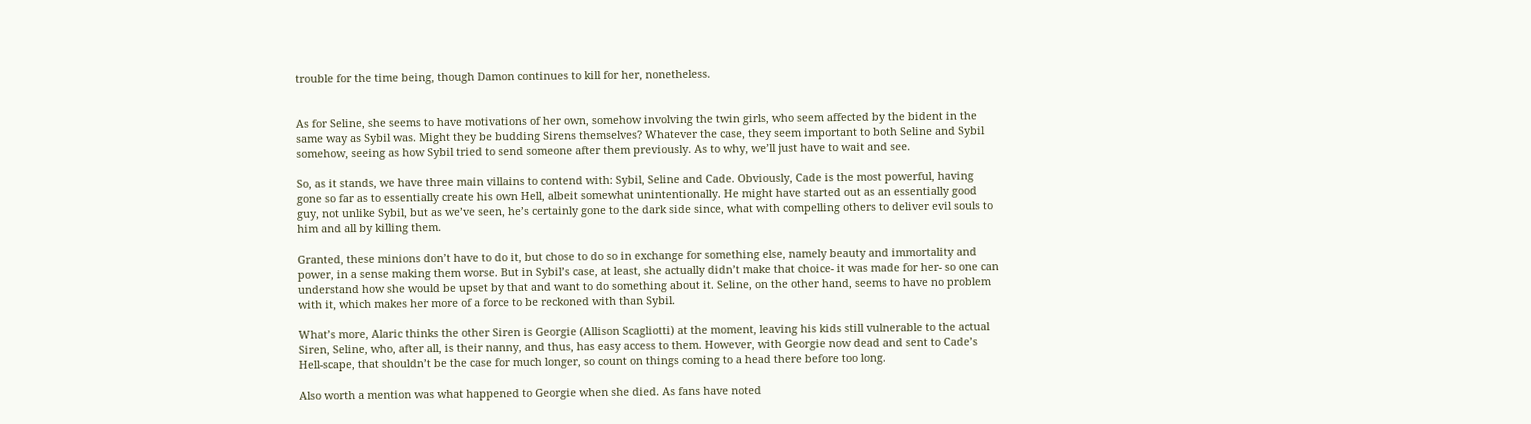trouble for the time being, though Damon continues to kill for her, nonetheless.


As for Seline, she seems to have motivations of her own, somehow involving the twin girls, who seem affected by the bident in the same way as Sybil was. Might they be budding Sirens themselves? Whatever the case, they seem important to both Seline and Sybil somehow, seeing as how Sybil tried to send someone after them previously. As to why, we’ll just have to wait and see.

So, as it stands, we have three main villains to contend with: Sybil, Seline and Cade. Obviously, Cade is the most powerful, having gone so far as to essentially create his own Hell, albeit somewhat unintentionally. He might have started out as an essentially good guy, not unlike Sybil, but as we’ve seen, he’s certainly gone to the dark side since, what with compelling others to deliver evil souls to him and all by killing them.

Granted, these minions don’t have to do it, but chose to do so in exchange for something else, namely beauty and immortality and power, in a sense making them worse. But in Sybil’s case, at least, she actually didn’t make that choice- it was made for her- so one can understand how she would be upset by that and want to do something about it. Seline, on the other hand, seems to have no problem with it, which makes her more of a force to be reckoned with than Sybil.

What’s more, Alaric thinks the other Siren is Georgie (Allison Scagliotti) at the moment, leaving his kids still vulnerable to the actual Siren, Seline, who, after all, is their nanny, and thus, has easy access to them. However, with Georgie now dead and sent to Cade’s Hell-scape, that shouldn’t be the case for much longer, so count on things coming to a head there before too long.

Also worth a mention was what happened to Georgie when she died. As fans have noted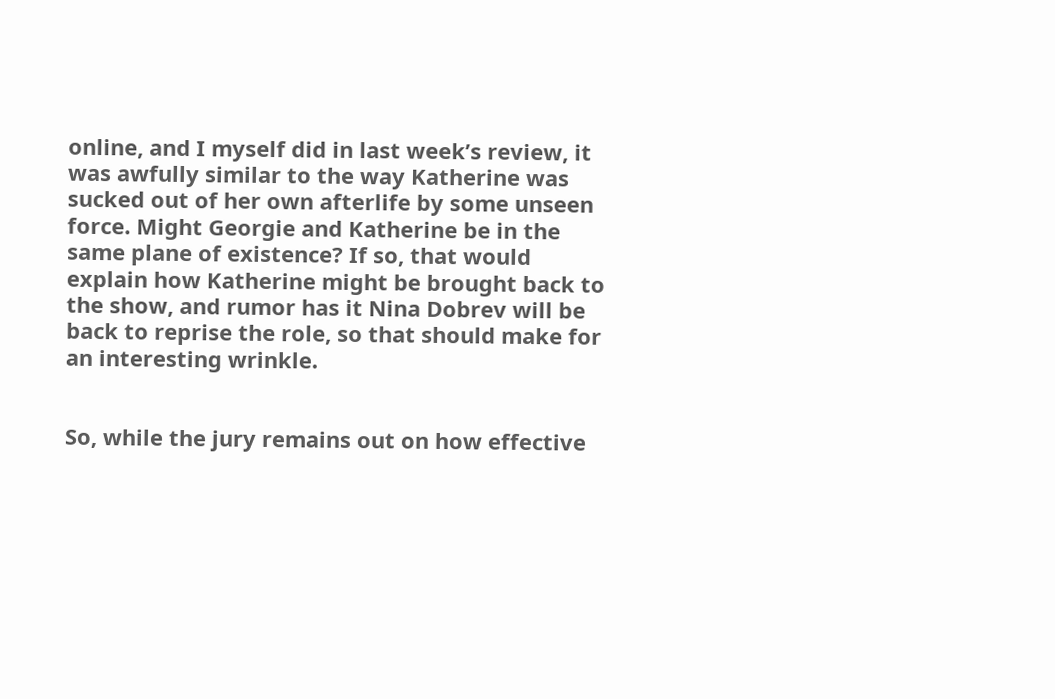online, and I myself did in last week’s review, it was awfully similar to the way Katherine was sucked out of her own afterlife by some unseen force. Might Georgie and Katherine be in the same plane of existence? If so, that would explain how Katherine might be brought back to the show, and rumor has it Nina Dobrev will be back to reprise the role, so that should make for an interesting wrinkle.


So, while the jury remains out on how effective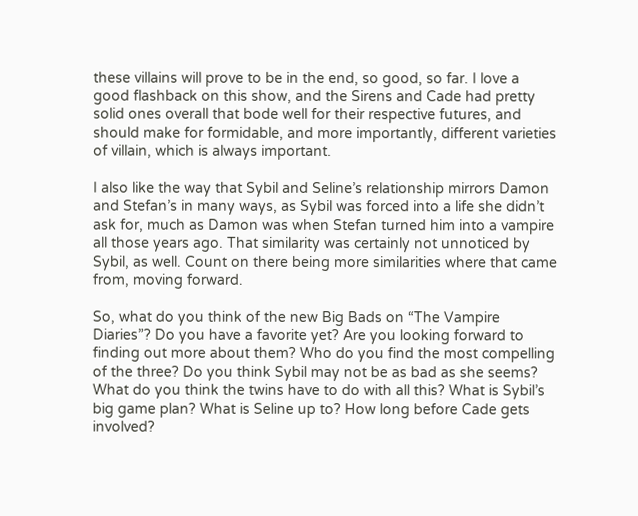these villains will prove to be in the end, so good, so far. I love a good flashback on this show, and the Sirens and Cade had pretty solid ones overall that bode well for their respective futures, and should make for formidable, and more importantly, different varieties of villain, which is always important.

I also like the way that Sybil and Seline’s relationship mirrors Damon and Stefan’s in many ways, as Sybil was forced into a life she didn’t ask for, much as Damon was when Stefan turned him into a vampire all those years ago. That similarity was certainly not unnoticed by Sybil, as well. Count on there being more similarities where that came from, moving forward.

So, what do you think of the new Big Bads on “The Vampire Diaries”? Do you have a favorite yet? Are you looking forward to finding out more about them? Who do you find the most compelling of the three? Do you think Sybil may not be as bad as she seems? What do you think the twins have to do with all this? What is Sybil’s big game plan? What is Seline up to? How long before Cade gets involved?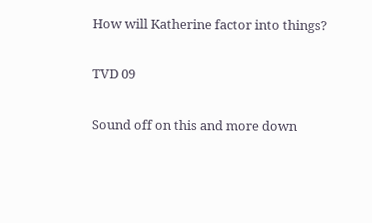How will Katherine factor into things?

TVD 09

Sound off on this and more down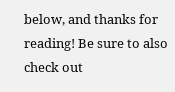below, and thanks for reading! Be sure to also check out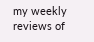my weekly reviews of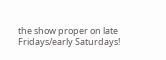the show proper on late Fridays/early Saturdays!